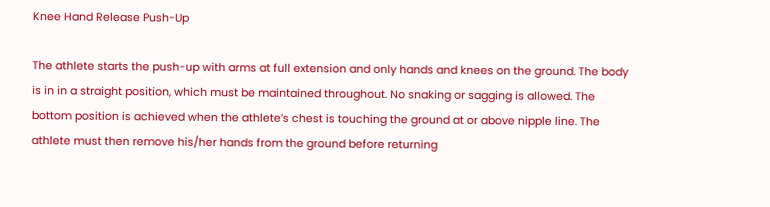Knee Hand Release Push-Up

The athlete starts the push-up with arms at full extension and only hands and knees on the ground. The body is in in a straight position, which must be maintained throughout. No snaking or sagging is allowed. The bottom position is achieved when the athlete’s chest is touching the ground at or above nipple line. The athlete must then remove his/her hands from the ground before returning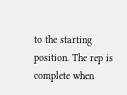to the starting position. The rep is complete when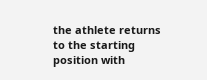the athlete returns to the starting position with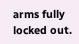arms fully locked out.